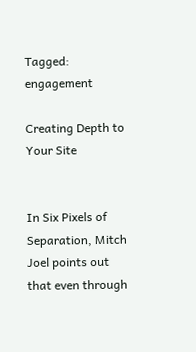Tagged: engagement

Creating Depth to Your Site


In Six Pixels of Separation, Mitch Joel points out that even through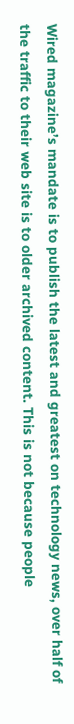Wired magazine’s mandate is to publish the latest and greatest on technology news, over half of the traffic to their web site is to older archived content. This is not because people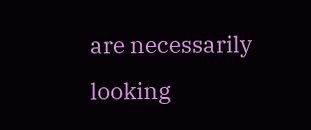are necessarily looking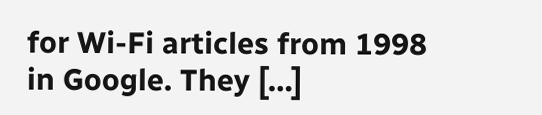for Wi-Fi articles from 1998 in Google. They […]